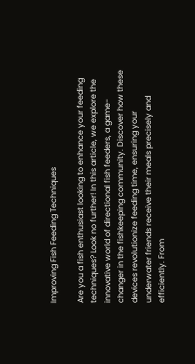Improving Fish Feeding Techniques

Are you a fish enthusiast looking to enhance your feeding techniques? Look no further! In this article, we explore the innovative world of directional fish feeders, a game-changer in the fishkeeping community. Discover how these devices revolutionize feeding time, ensuring your underwater friends receive their meals precisely and efficiently. From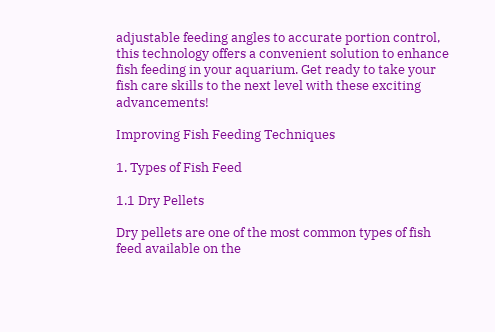adjustable feeding angles to accurate portion control, this technology offers a convenient solution to enhance fish feeding in your aquarium. Get ready to take your fish care skills to the next level with these exciting advancements!

Improving Fish Feeding Techniques

1. Types of Fish Feed

1.1 Dry Pellets

Dry pellets are one of the most common types of fish feed available on the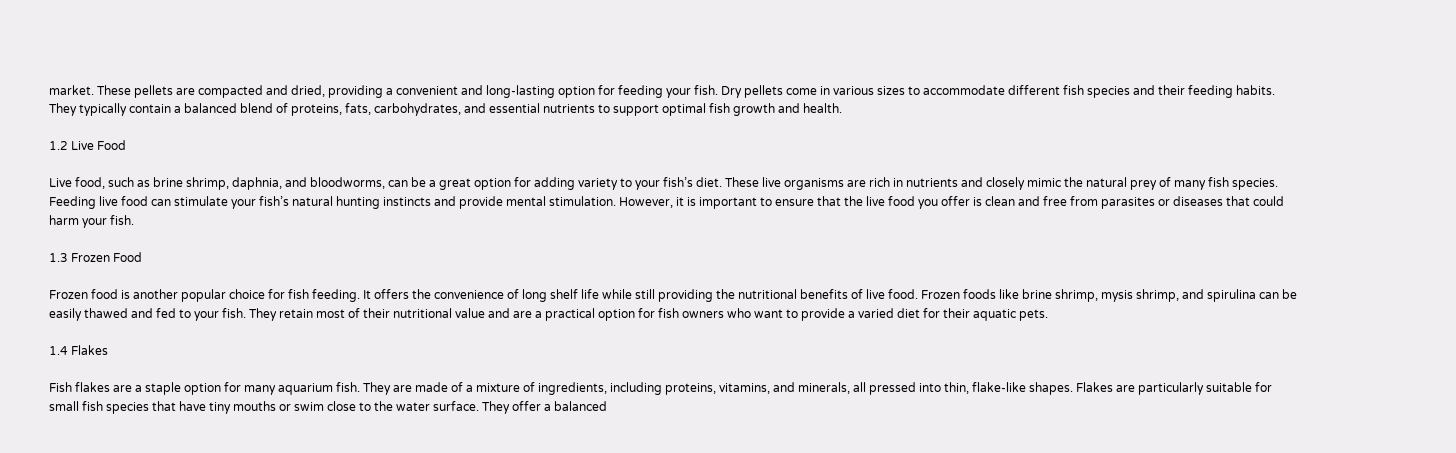market. These pellets are compacted and dried, providing a convenient and long-lasting option for feeding your fish. Dry pellets come in various sizes to accommodate different fish species and their feeding habits. They typically contain a balanced blend of proteins, fats, carbohydrates, and essential nutrients to support optimal fish growth and health.

1.2 Live Food

Live food, such as brine shrimp, daphnia, and bloodworms, can be a great option for adding variety to your fish’s diet. These live organisms are rich in nutrients and closely mimic the natural prey of many fish species. Feeding live food can stimulate your fish’s natural hunting instincts and provide mental stimulation. However, it is important to ensure that the live food you offer is clean and free from parasites or diseases that could harm your fish.

1.3 Frozen Food

Frozen food is another popular choice for fish feeding. It offers the convenience of long shelf life while still providing the nutritional benefits of live food. Frozen foods like brine shrimp, mysis shrimp, and spirulina can be easily thawed and fed to your fish. They retain most of their nutritional value and are a practical option for fish owners who want to provide a varied diet for their aquatic pets.

1.4 Flakes

Fish flakes are a staple option for many aquarium fish. They are made of a mixture of ingredients, including proteins, vitamins, and minerals, all pressed into thin, flake-like shapes. Flakes are particularly suitable for small fish species that have tiny mouths or swim close to the water surface. They offer a balanced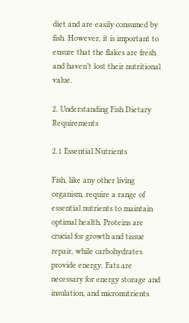diet and are easily consumed by fish. However, it is important to ensure that the flakes are fresh and haven’t lost their nutritional value.

2. Understanding Fish Dietary Requirements

2.1 Essential Nutrients

Fish, like any other living organism, require a range of essential nutrients to maintain optimal health. Proteins are crucial for growth and tissue repair, while carbohydrates provide energy. Fats are necessary for energy storage and insulation, and micronutrients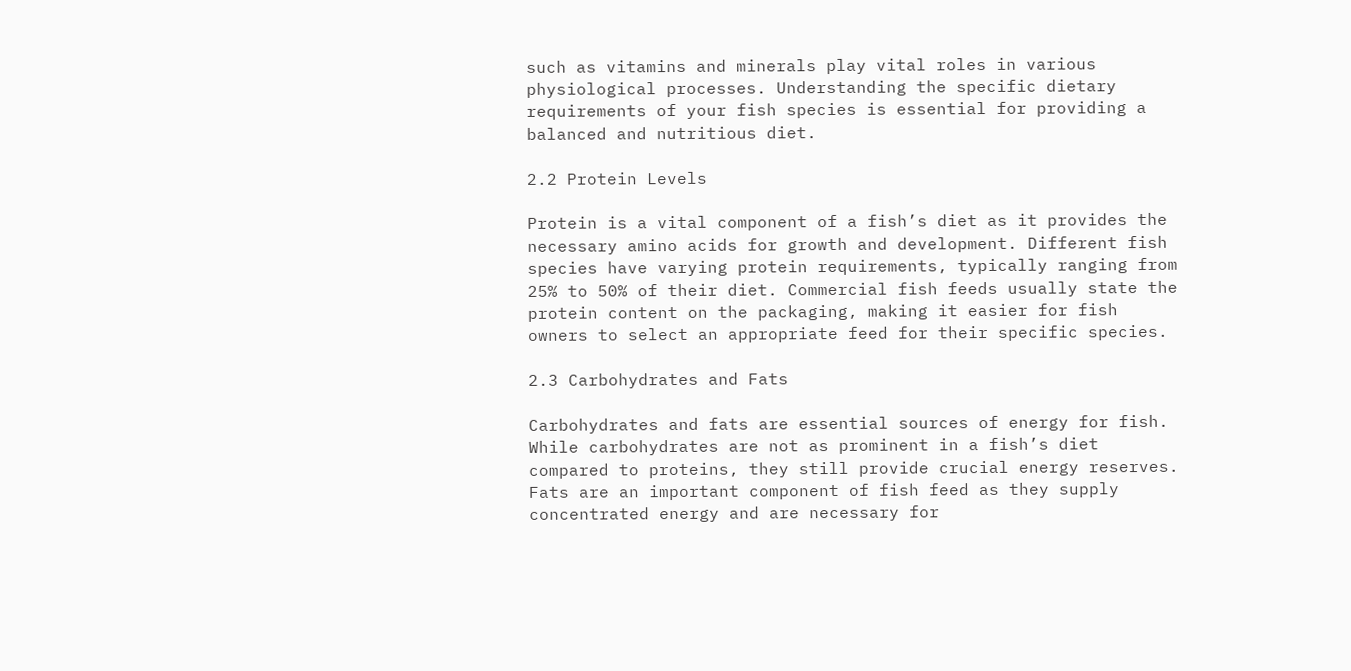such as vitamins and minerals play vital roles in various physiological processes. Understanding the specific dietary requirements of your fish species is essential for providing a balanced and nutritious diet.

2.2 Protein Levels

Protein is a vital component of a fish’s diet as it provides the necessary amino acids for growth and development. Different fish species have varying protein requirements, typically ranging from 25% to 50% of their diet. Commercial fish feeds usually state the protein content on the packaging, making it easier for fish owners to select an appropriate feed for their specific species.

2.3 Carbohydrates and Fats

Carbohydrates and fats are essential sources of energy for fish. While carbohydrates are not as prominent in a fish’s diet compared to proteins, they still provide crucial energy reserves. Fats are an important component of fish feed as they supply concentrated energy and are necessary for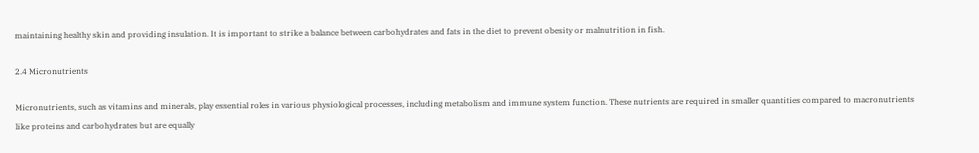maintaining healthy skin and providing insulation. It is important to strike a balance between carbohydrates and fats in the diet to prevent obesity or malnutrition in fish.

2.4 Micronutrients

Micronutrients, such as vitamins and minerals, play essential roles in various physiological processes, including metabolism and immune system function. These nutrients are required in smaller quantities compared to macronutrients like proteins and carbohydrates but are equally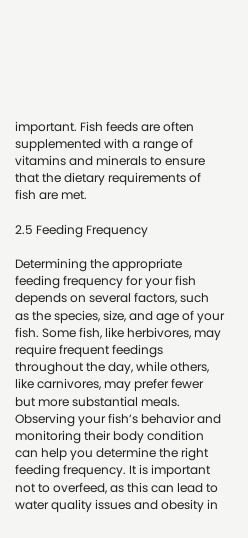important. Fish feeds are often supplemented with a range of vitamins and minerals to ensure that the dietary requirements of fish are met.

2.5 Feeding Frequency

Determining the appropriate feeding frequency for your fish depends on several factors, such as the species, size, and age of your fish. Some fish, like herbivores, may require frequent feedings throughout the day, while others, like carnivores, may prefer fewer but more substantial meals. Observing your fish’s behavior and monitoring their body condition can help you determine the right feeding frequency. It is important not to overfeed, as this can lead to water quality issues and obesity in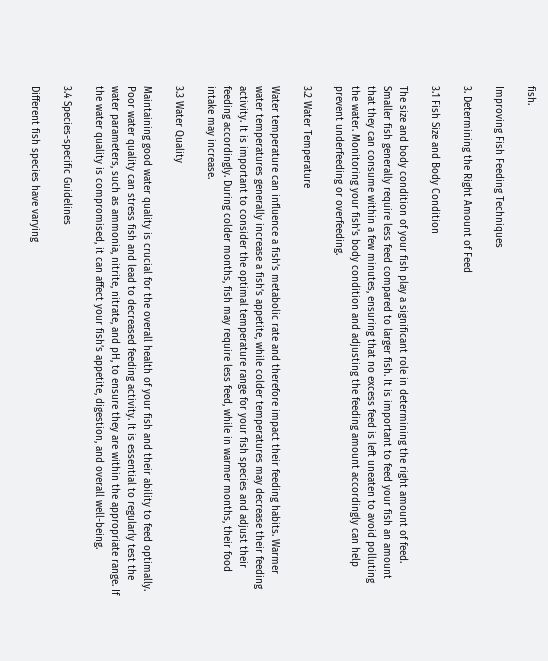fish.

Improving Fish Feeding Techniques

3. Determining the Right Amount of Feed

3.1 Fish Size and Body Condition

The size and body condition of your fish play a significant role in determining the right amount of feed. Smaller fish generally require less feed compared to larger fish. It is important to feed your fish an amount that they can consume within a few minutes, ensuring that no excess feed is left uneaten to avoid polluting the water. Monitoring your fish’s body condition and adjusting the feeding amount accordingly can help prevent underfeeding or overfeeding.

3.2 Water Temperature

Water temperature can influence a fish’s metabolic rate and therefore impact their feeding habits. Warmer water temperatures generally increase a fish’s appetite, while colder temperatures may decrease their feeding activity. It is important to consider the optimal temperature range for your fish species and adjust their feeding accordingly. During colder months, fish may require less feed, while in warmer months, their food intake may increase.

3.3 Water Quality

Maintaining good water quality is crucial for the overall health of your fish and their ability to feed optimally. Poor water quality can stress fish and lead to decreased feeding activity. It is essential to regularly test the water parameters, such as ammonia, nitrite, nitrate, and pH, to ensure they are within the appropriate range. If the water quality is compromised, it can affect your fish’s appetite, digestion, and overall well-being.

3.4 Species-specific Guidelines

Different fish species have varying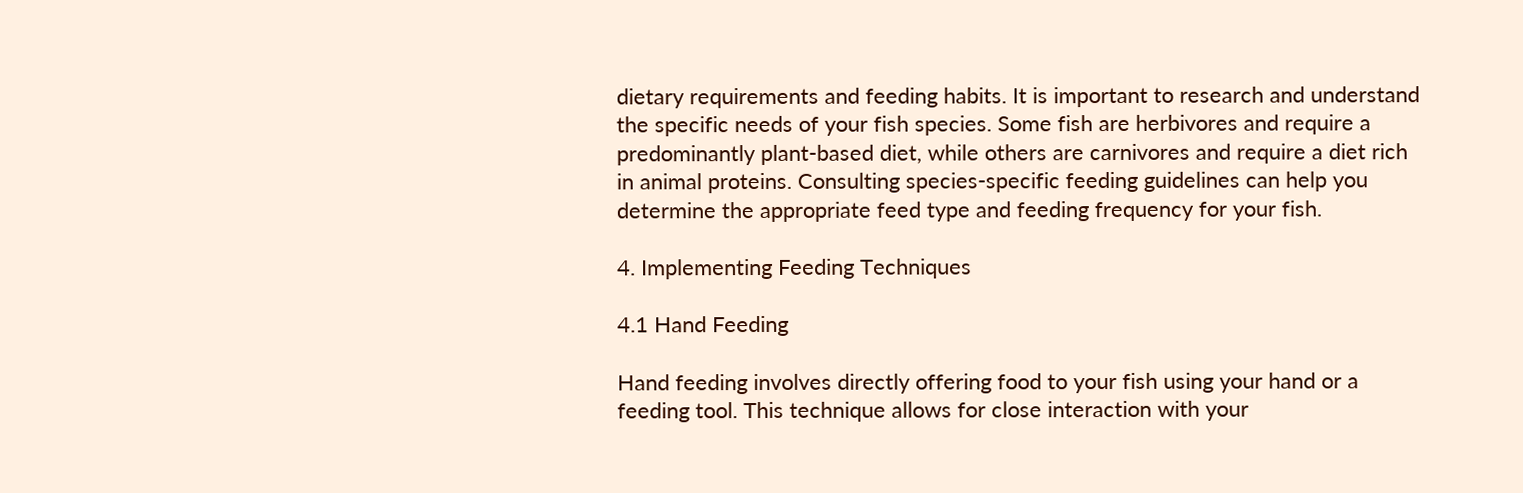dietary requirements and feeding habits. It is important to research and understand the specific needs of your fish species. Some fish are herbivores and require a predominantly plant-based diet, while others are carnivores and require a diet rich in animal proteins. Consulting species-specific feeding guidelines can help you determine the appropriate feed type and feeding frequency for your fish.

4. Implementing Feeding Techniques

4.1 Hand Feeding

Hand feeding involves directly offering food to your fish using your hand or a feeding tool. This technique allows for close interaction with your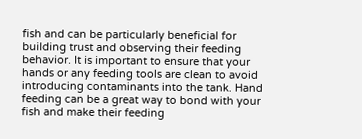fish and can be particularly beneficial for building trust and observing their feeding behavior. It is important to ensure that your hands or any feeding tools are clean to avoid introducing contaminants into the tank. Hand feeding can be a great way to bond with your fish and make their feeding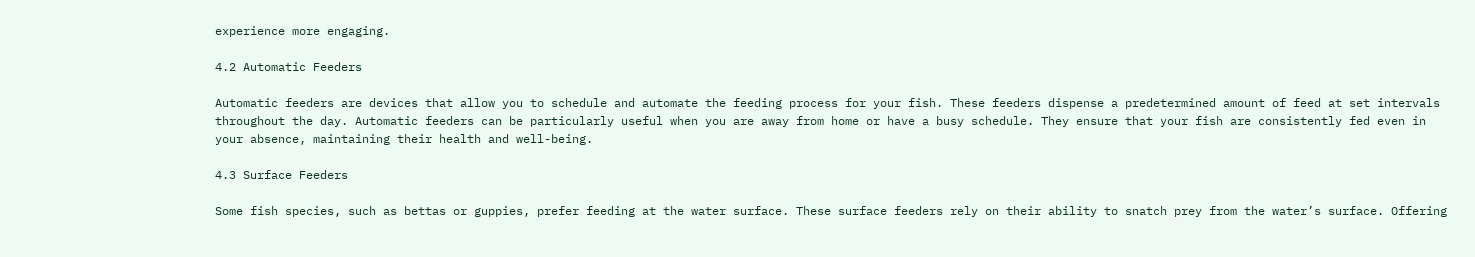experience more engaging.

4.2 Automatic Feeders

Automatic feeders are devices that allow you to schedule and automate the feeding process for your fish. These feeders dispense a predetermined amount of feed at set intervals throughout the day. Automatic feeders can be particularly useful when you are away from home or have a busy schedule. They ensure that your fish are consistently fed even in your absence, maintaining their health and well-being.

4.3 Surface Feeders

Some fish species, such as bettas or guppies, prefer feeding at the water surface. These surface feeders rely on their ability to snatch prey from the water’s surface. Offering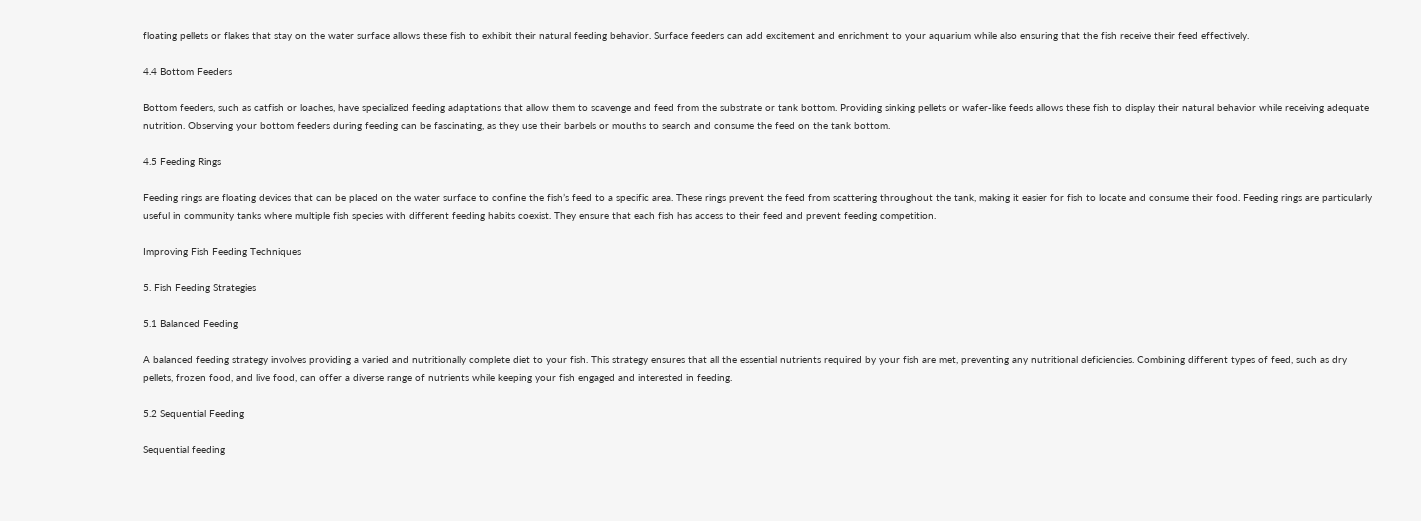floating pellets or flakes that stay on the water surface allows these fish to exhibit their natural feeding behavior. Surface feeders can add excitement and enrichment to your aquarium while also ensuring that the fish receive their feed effectively.

4.4 Bottom Feeders

Bottom feeders, such as catfish or loaches, have specialized feeding adaptations that allow them to scavenge and feed from the substrate or tank bottom. Providing sinking pellets or wafer-like feeds allows these fish to display their natural behavior while receiving adequate nutrition. Observing your bottom feeders during feeding can be fascinating, as they use their barbels or mouths to search and consume the feed on the tank bottom.

4.5 Feeding Rings

Feeding rings are floating devices that can be placed on the water surface to confine the fish’s feed to a specific area. These rings prevent the feed from scattering throughout the tank, making it easier for fish to locate and consume their food. Feeding rings are particularly useful in community tanks where multiple fish species with different feeding habits coexist. They ensure that each fish has access to their feed and prevent feeding competition.

Improving Fish Feeding Techniques

5. Fish Feeding Strategies

5.1 Balanced Feeding

A balanced feeding strategy involves providing a varied and nutritionally complete diet to your fish. This strategy ensures that all the essential nutrients required by your fish are met, preventing any nutritional deficiencies. Combining different types of feed, such as dry pellets, frozen food, and live food, can offer a diverse range of nutrients while keeping your fish engaged and interested in feeding.

5.2 Sequential Feeding

Sequential feeding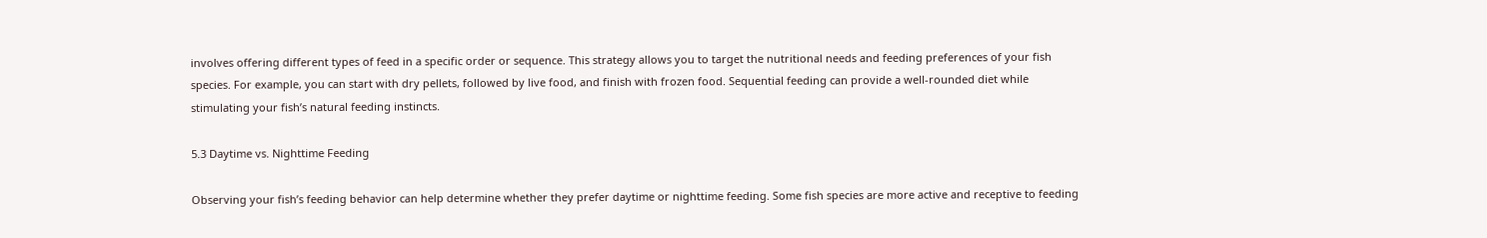involves offering different types of feed in a specific order or sequence. This strategy allows you to target the nutritional needs and feeding preferences of your fish species. For example, you can start with dry pellets, followed by live food, and finish with frozen food. Sequential feeding can provide a well-rounded diet while stimulating your fish’s natural feeding instincts.

5.3 Daytime vs. Nighttime Feeding

Observing your fish’s feeding behavior can help determine whether they prefer daytime or nighttime feeding. Some fish species are more active and receptive to feeding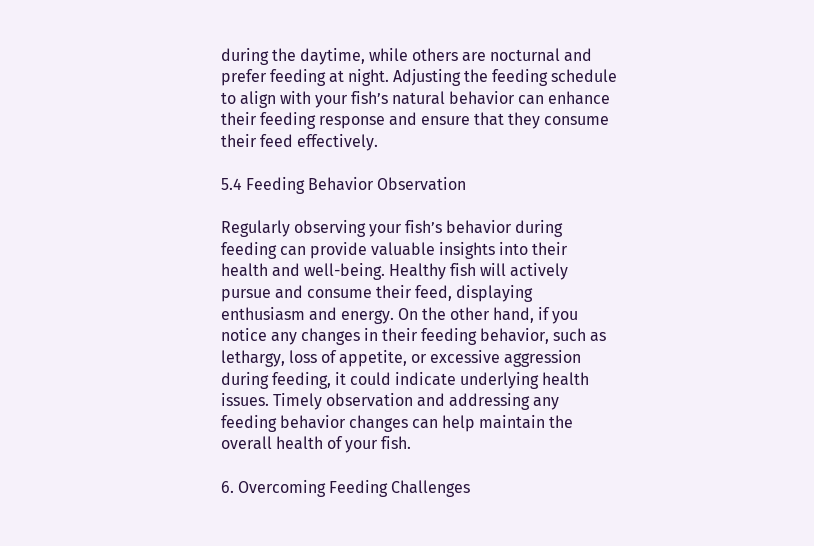during the daytime, while others are nocturnal and prefer feeding at night. Adjusting the feeding schedule to align with your fish’s natural behavior can enhance their feeding response and ensure that they consume their feed effectively.

5.4 Feeding Behavior Observation

Regularly observing your fish’s behavior during feeding can provide valuable insights into their health and well-being. Healthy fish will actively pursue and consume their feed, displaying enthusiasm and energy. On the other hand, if you notice any changes in their feeding behavior, such as lethargy, loss of appetite, or excessive aggression during feeding, it could indicate underlying health issues. Timely observation and addressing any feeding behavior changes can help maintain the overall health of your fish.

6. Overcoming Feeding Challenges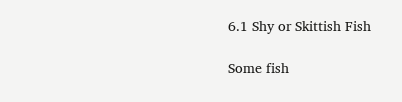6.1 Shy or Skittish Fish

Some fish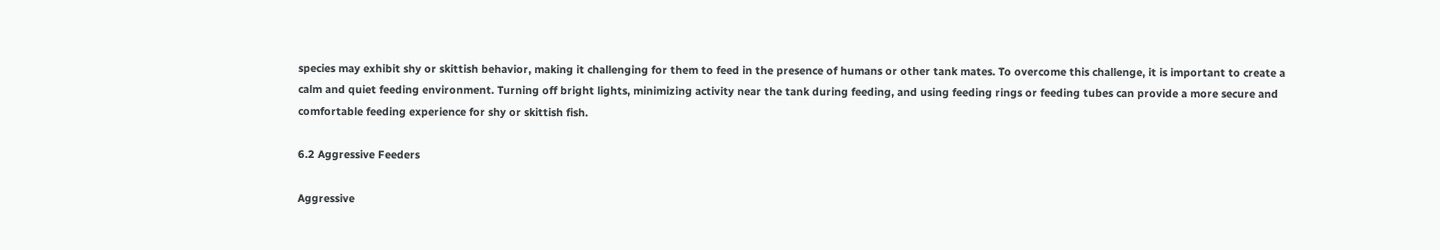species may exhibit shy or skittish behavior, making it challenging for them to feed in the presence of humans or other tank mates. To overcome this challenge, it is important to create a calm and quiet feeding environment. Turning off bright lights, minimizing activity near the tank during feeding, and using feeding rings or feeding tubes can provide a more secure and comfortable feeding experience for shy or skittish fish.

6.2 Aggressive Feeders

Aggressive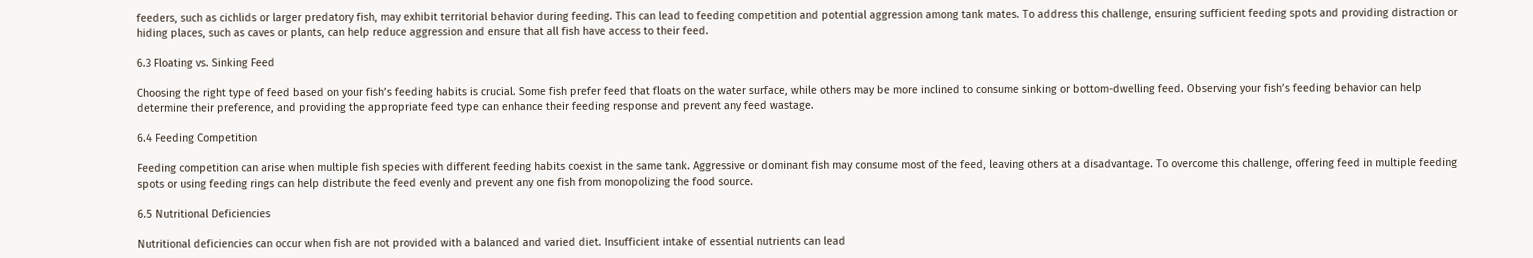feeders, such as cichlids or larger predatory fish, may exhibit territorial behavior during feeding. This can lead to feeding competition and potential aggression among tank mates. To address this challenge, ensuring sufficient feeding spots and providing distraction or hiding places, such as caves or plants, can help reduce aggression and ensure that all fish have access to their feed.

6.3 Floating vs. Sinking Feed

Choosing the right type of feed based on your fish’s feeding habits is crucial. Some fish prefer feed that floats on the water surface, while others may be more inclined to consume sinking or bottom-dwelling feed. Observing your fish’s feeding behavior can help determine their preference, and providing the appropriate feed type can enhance their feeding response and prevent any feed wastage.

6.4 Feeding Competition

Feeding competition can arise when multiple fish species with different feeding habits coexist in the same tank. Aggressive or dominant fish may consume most of the feed, leaving others at a disadvantage. To overcome this challenge, offering feed in multiple feeding spots or using feeding rings can help distribute the feed evenly and prevent any one fish from monopolizing the food source.

6.5 Nutritional Deficiencies

Nutritional deficiencies can occur when fish are not provided with a balanced and varied diet. Insufficient intake of essential nutrients can lead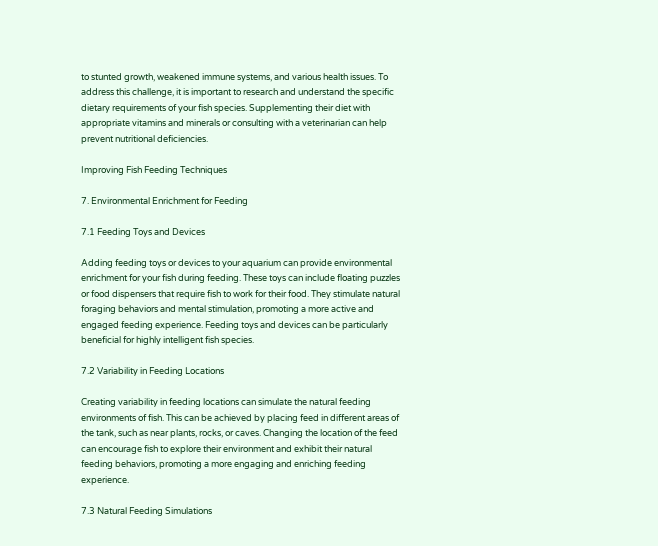to stunted growth, weakened immune systems, and various health issues. To address this challenge, it is important to research and understand the specific dietary requirements of your fish species. Supplementing their diet with appropriate vitamins and minerals or consulting with a veterinarian can help prevent nutritional deficiencies.

Improving Fish Feeding Techniques

7. Environmental Enrichment for Feeding

7.1 Feeding Toys and Devices

Adding feeding toys or devices to your aquarium can provide environmental enrichment for your fish during feeding. These toys can include floating puzzles or food dispensers that require fish to work for their food. They stimulate natural foraging behaviors and mental stimulation, promoting a more active and engaged feeding experience. Feeding toys and devices can be particularly beneficial for highly intelligent fish species.

7.2 Variability in Feeding Locations

Creating variability in feeding locations can simulate the natural feeding environments of fish. This can be achieved by placing feed in different areas of the tank, such as near plants, rocks, or caves. Changing the location of the feed can encourage fish to explore their environment and exhibit their natural feeding behaviors, promoting a more engaging and enriching feeding experience.

7.3 Natural Feeding Simulations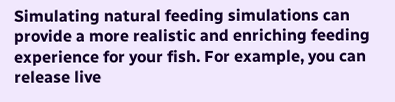Simulating natural feeding simulations can provide a more realistic and enriching feeding experience for your fish. For example, you can release live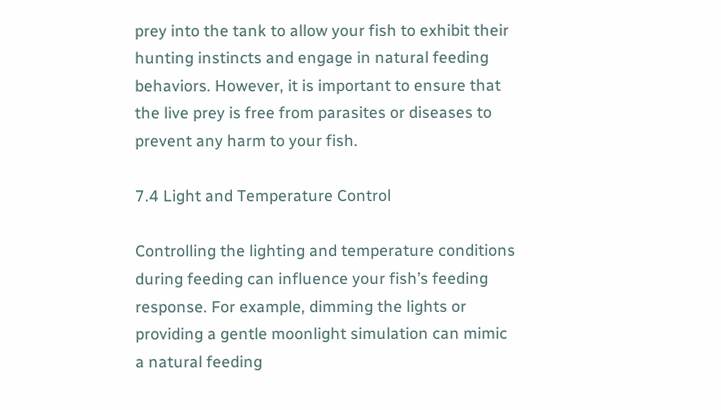prey into the tank to allow your fish to exhibit their hunting instincts and engage in natural feeding behaviors. However, it is important to ensure that the live prey is free from parasites or diseases to prevent any harm to your fish.

7.4 Light and Temperature Control

Controlling the lighting and temperature conditions during feeding can influence your fish’s feeding response. For example, dimming the lights or providing a gentle moonlight simulation can mimic a natural feeding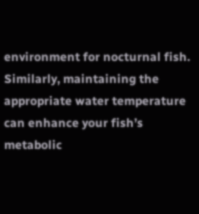environment for nocturnal fish. Similarly, maintaining the appropriate water temperature can enhance your fish’s metabolic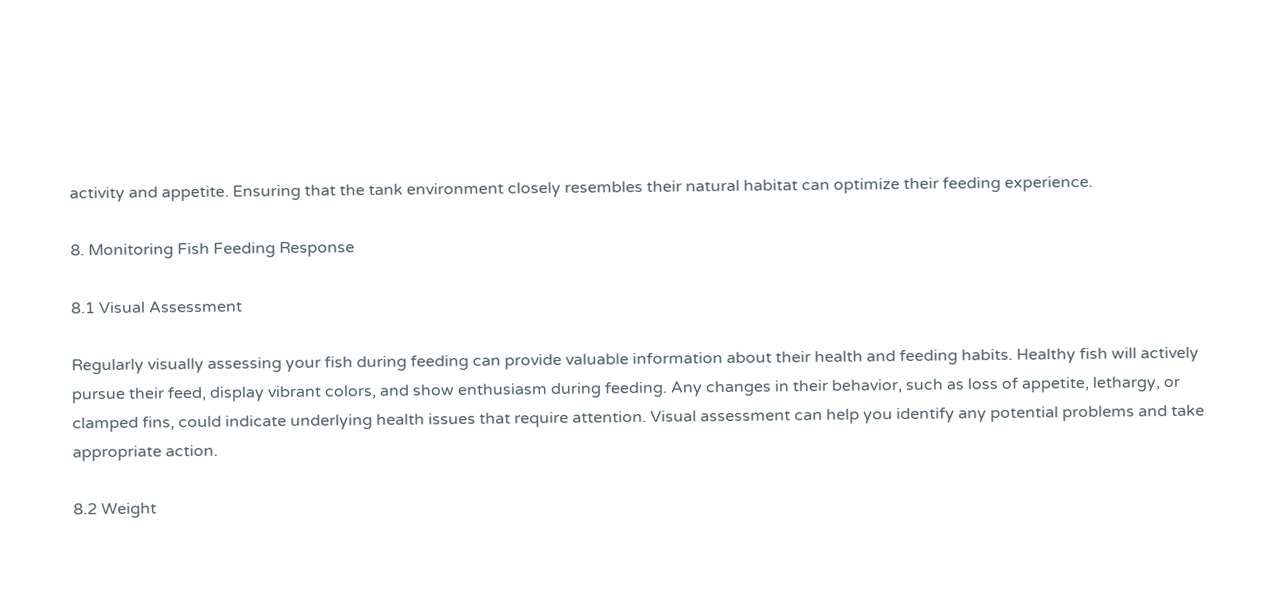activity and appetite. Ensuring that the tank environment closely resembles their natural habitat can optimize their feeding experience.

8. Monitoring Fish Feeding Response

8.1 Visual Assessment

Regularly visually assessing your fish during feeding can provide valuable information about their health and feeding habits. Healthy fish will actively pursue their feed, display vibrant colors, and show enthusiasm during feeding. Any changes in their behavior, such as loss of appetite, lethargy, or clamped fins, could indicate underlying health issues that require attention. Visual assessment can help you identify any potential problems and take appropriate action.

8.2 Weight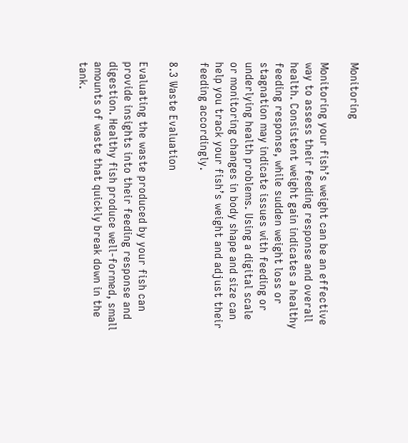Monitoring

Monitoring your fish’s weight can be an effective way to assess their feeding response and overall health. Consistent weight gain indicates a healthy feeding response, while sudden weight loss or stagnation may indicate issues with feeding or underlying health problems. Using a digital scale or monitoring changes in body shape and size can help you track your fish’s weight and adjust their feeding accordingly.

8.3 Waste Evaluation

Evaluating the waste produced by your fish can provide insights into their feeding response and digestion. Healthy fish produce well-formed, small amounts of waste that quickly break down in the tank.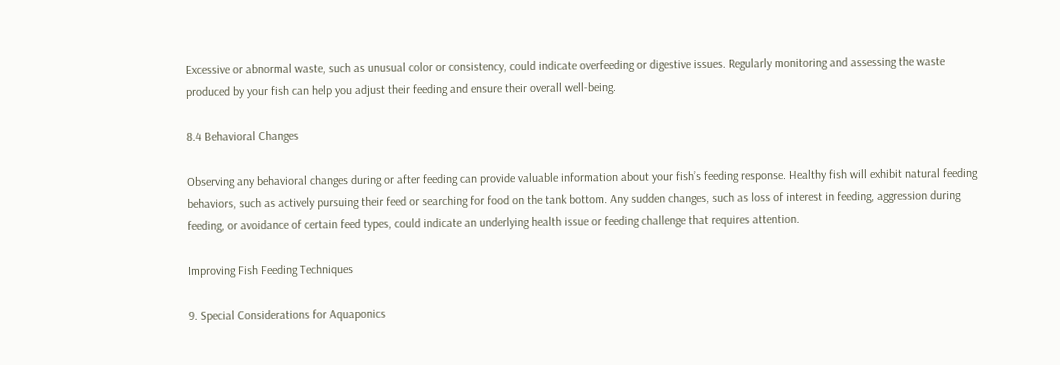Excessive or abnormal waste, such as unusual color or consistency, could indicate overfeeding or digestive issues. Regularly monitoring and assessing the waste produced by your fish can help you adjust their feeding and ensure their overall well-being.

8.4 Behavioral Changes

Observing any behavioral changes during or after feeding can provide valuable information about your fish’s feeding response. Healthy fish will exhibit natural feeding behaviors, such as actively pursuing their feed or searching for food on the tank bottom. Any sudden changes, such as loss of interest in feeding, aggression during feeding, or avoidance of certain feed types, could indicate an underlying health issue or feeding challenge that requires attention.

Improving Fish Feeding Techniques

9. Special Considerations for Aquaponics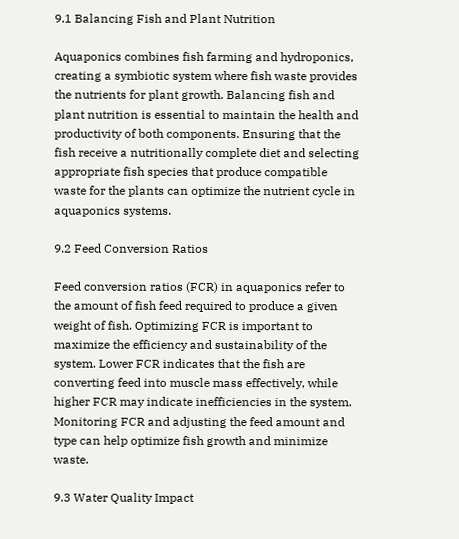9.1 Balancing Fish and Plant Nutrition

Aquaponics combines fish farming and hydroponics, creating a symbiotic system where fish waste provides the nutrients for plant growth. Balancing fish and plant nutrition is essential to maintain the health and productivity of both components. Ensuring that the fish receive a nutritionally complete diet and selecting appropriate fish species that produce compatible waste for the plants can optimize the nutrient cycle in aquaponics systems.

9.2 Feed Conversion Ratios

Feed conversion ratios (FCR) in aquaponics refer to the amount of fish feed required to produce a given weight of fish. Optimizing FCR is important to maximize the efficiency and sustainability of the system. Lower FCR indicates that the fish are converting feed into muscle mass effectively, while higher FCR may indicate inefficiencies in the system. Monitoring FCR and adjusting the feed amount and type can help optimize fish growth and minimize waste.

9.3 Water Quality Impact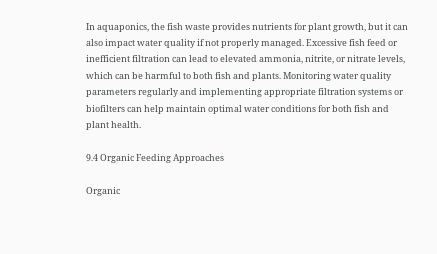In aquaponics, the fish waste provides nutrients for plant growth, but it can also impact water quality if not properly managed. Excessive fish feed or inefficient filtration can lead to elevated ammonia, nitrite, or nitrate levels, which can be harmful to both fish and plants. Monitoring water quality parameters regularly and implementing appropriate filtration systems or biofilters can help maintain optimal water conditions for both fish and plant health.

9.4 Organic Feeding Approaches

Organic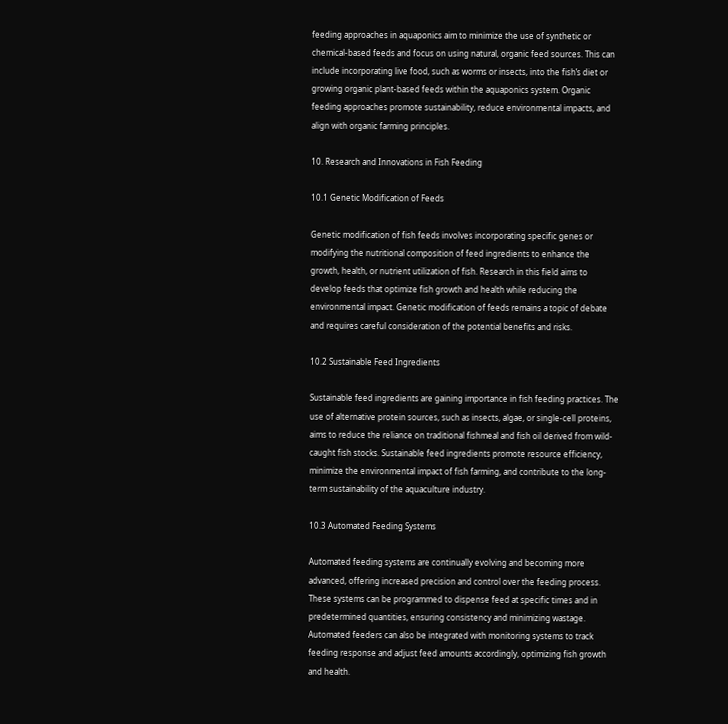feeding approaches in aquaponics aim to minimize the use of synthetic or chemical-based feeds and focus on using natural, organic feed sources. This can include incorporating live food, such as worms or insects, into the fish’s diet or growing organic plant-based feeds within the aquaponics system. Organic feeding approaches promote sustainability, reduce environmental impacts, and align with organic farming principles.

10. Research and Innovations in Fish Feeding

10.1 Genetic Modification of Feeds

Genetic modification of fish feeds involves incorporating specific genes or modifying the nutritional composition of feed ingredients to enhance the growth, health, or nutrient utilization of fish. Research in this field aims to develop feeds that optimize fish growth and health while reducing the environmental impact. Genetic modification of feeds remains a topic of debate and requires careful consideration of the potential benefits and risks.

10.2 Sustainable Feed Ingredients

Sustainable feed ingredients are gaining importance in fish feeding practices. The use of alternative protein sources, such as insects, algae, or single-cell proteins, aims to reduce the reliance on traditional fishmeal and fish oil derived from wild-caught fish stocks. Sustainable feed ingredients promote resource efficiency, minimize the environmental impact of fish farming, and contribute to the long-term sustainability of the aquaculture industry.

10.3 Automated Feeding Systems

Automated feeding systems are continually evolving and becoming more advanced, offering increased precision and control over the feeding process. These systems can be programmed to dispense feed at specific times and in predetermined quantities, ensuring consistency and minimizing wastage. Automated feeders can also be integrated with monitoring systems to track feeding response and adjust feed amounts accordingly, optimizing fish growth and health.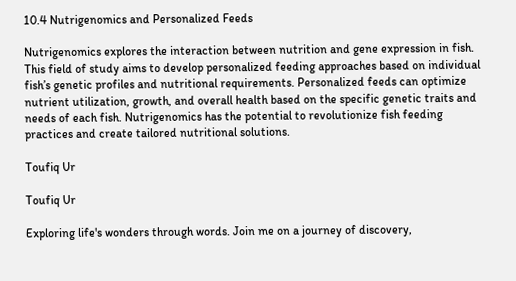10.4 Nutrigenomics and Personalized Feeds

Nutrigenomics explores the interaction between nutrition and gene expression in fish. This field of study aims to develop personalized feeding approaches based on individual fish’s genetic profiles and nutritional requirements. Personalized feeds can optimize nutrient utilization, growth, and overall health based on the specific genetic traits and needs of each fish. Nutrigenomics has the potential to revolutionize fish feeding practices and create tailored nutritional solutions.

Toufiq Ur

Toufiq Ur

Exploring life's wonders through words. Join me on a journey of discovery,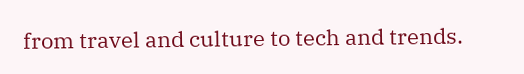from travel and culture to tech and trends.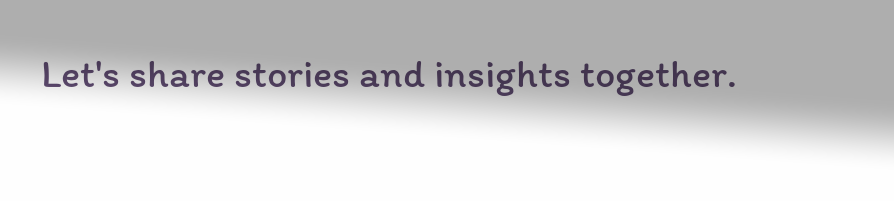Let's share stories and insights together.